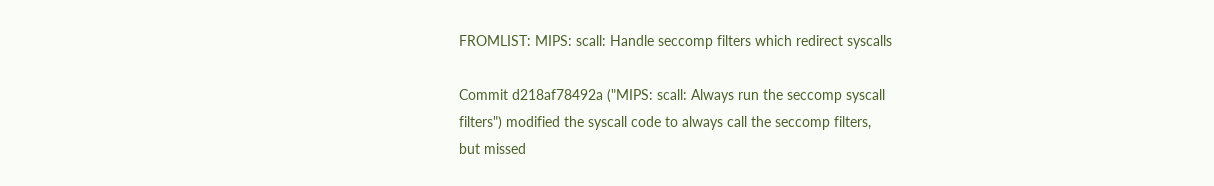FROMLIST: MIPS: scall: Handle seccomp filters which redirect syscalls

Commit d218af78492a ("MIPS: scall: Always run the seccomp syscall
filters") modified the syscall code to always call the seccomp filters,
but missed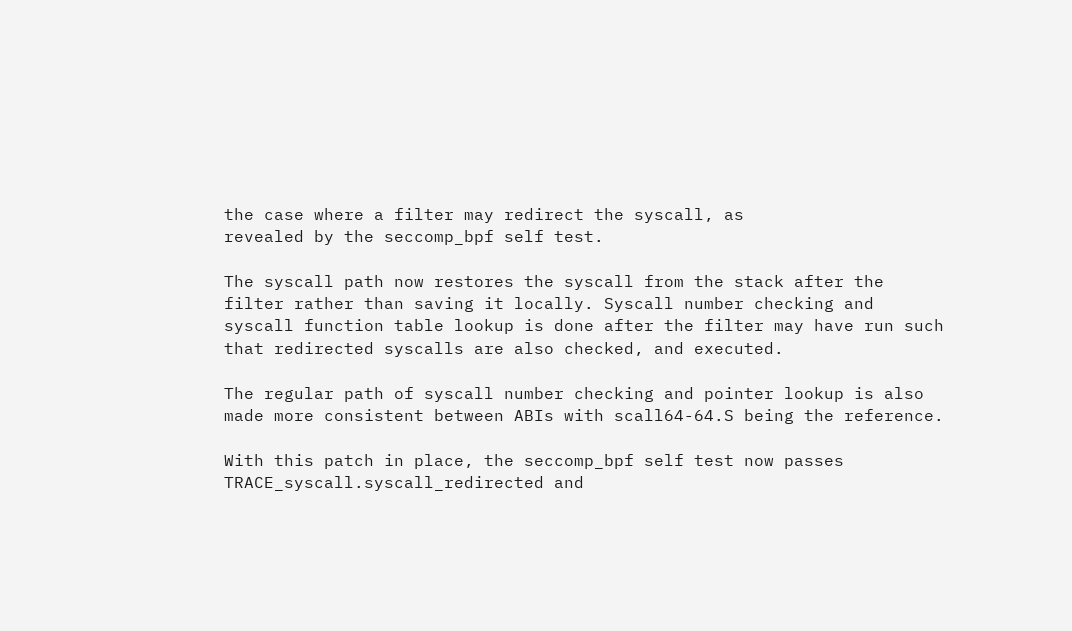the case where a filter may redirect the syscall, as
revealed by the seccomp_bpf self test.

The syscall path now restores the syscall from the stack after the
filter rather than saving it locally. Syscall number checking and
syscall function table lookup is done after the filter may have run such
that redirected syscalls are also checked, and executed.

The regular path of syscall number checking and pointer lookup is also
made more consistent between ABIs with scall64-64.S being the reference.

With this patch in place, the seccomp_bpf self test now passes
TRACE_syscall.syscall_redirected and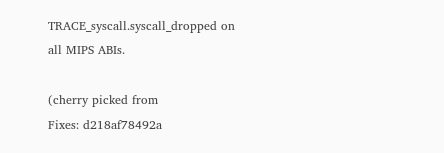TRACE_syscall.syscall_dropped on
all MIPS ABIs.

(cherry picked from
Fixes: d218af78492a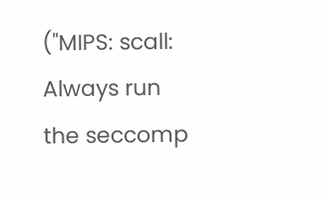("MIPS: scall: Always run the seccomp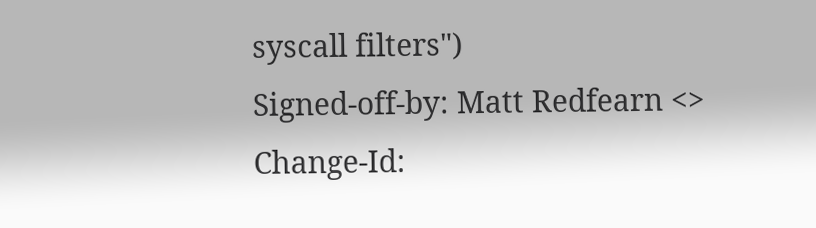syscall filters")
Signed-off-by: Matt Redfearn <>
Change-Id: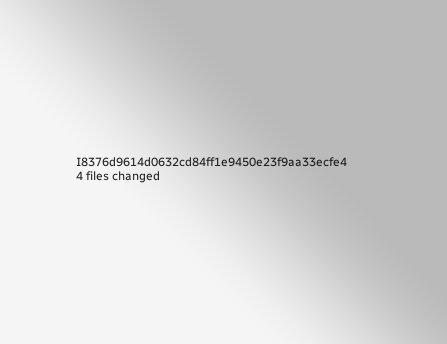I8376d9614d0632cd84ff1e9450e23f9aa33ecfe4
4 files changed